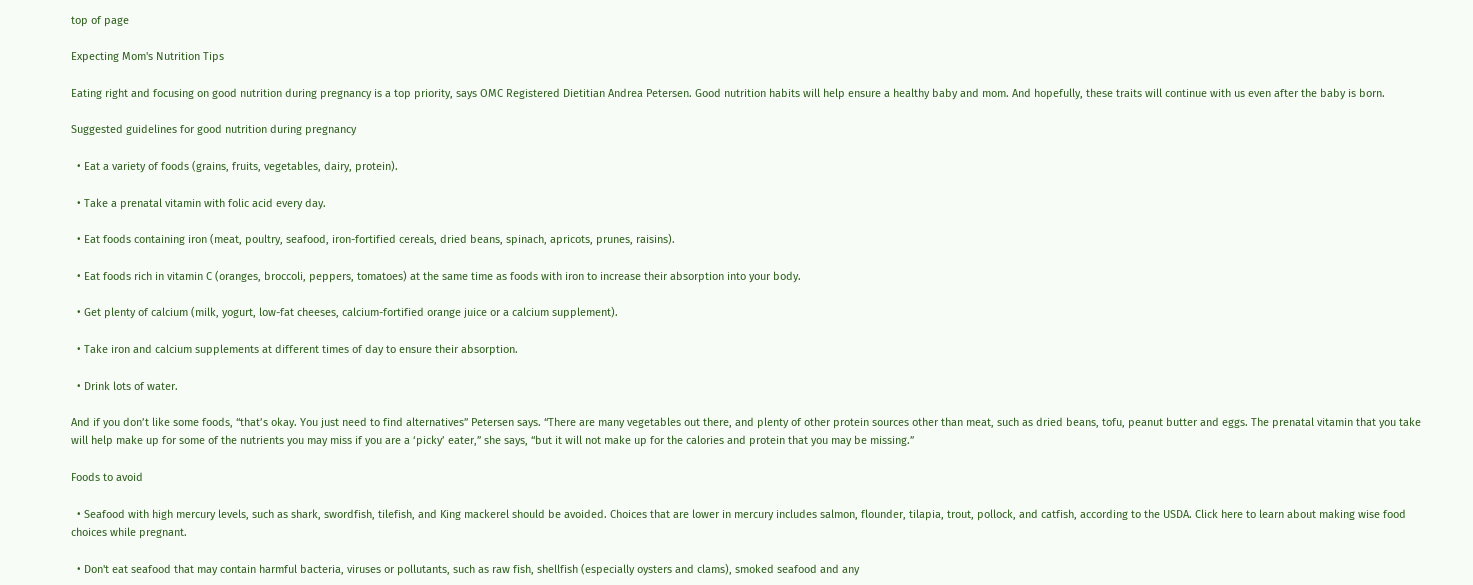top of page

Expecting Mom's Nutrition Tips

Eating right and focusing on good nutrition during pregnancy is a top priority, says OMC Registered Dietitian Andrea Petersen. Good nutrition habits will help ensure a healthy baby and mom. And hopefully, these traits will continue with us even after the baby is born.

Suggested guidelines for good nutrition during pregnancy

  • Eat a variety of foods (grains, fruits, vegetables, dairy, protein).

  • Take a prenatal vitamin with folic acid every day.

  • Eat foods containing iron (meat, poultry, seafood, iron-fortified cereals, dried beans, spinach, apricots, prunes, raisins).

  • Eat foods rich in vitamin C (oranges, broccoli, peppers, tomatoes) at the same time as foods with iron to increase their absorption into your body.

  • Get plenty of calcium (milk, yogurt, low-fat cheeses, calcium-fortified orange juice or a calcium supplement).

  • Take iron and calcium supplements at different times of day to ensure their absorption.

  • Drink lots of water.

And if you don’t like some foods, “that’s okay. You just need to find alternatives” Petersen says. “There are many vegetables out there, and plenty of other protein sources other than meat, such as dried beans, tofu, peanut butter and eggs. The prenatal vitamin that you take will help make up for some of the nutrients you may miss if you are a ‘picky’ eater,” she says, “but it will not make up for the calories and protein that you may be missing.”

Foods to avoid

  • Seafood with high mercury levels, such as shark, swordfish, tilefish, and King mackerel should be avoided. Choices that are lower in mercury includes salmon, flounder, tilapia, trout, pollock, and catfish, according to the USDA. Click here to learn about making wise food choices while pregnant.

  • Don't eat seafood that may contain harmful bacteria, viruses or pollutants, such as raw fish, shellfish (especially oysters and clams), smoked seafood and any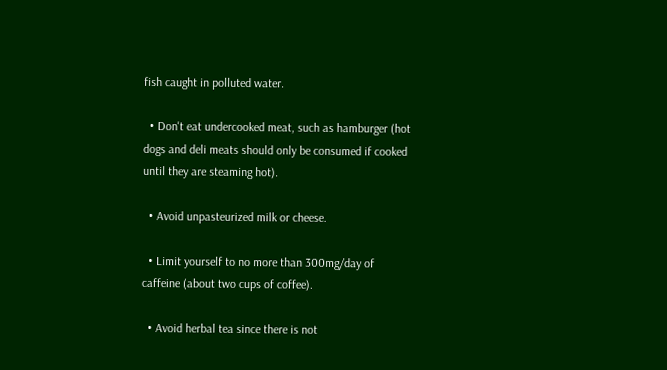fish caught in polluted water.

  • Don't eat undercooked meat, such as hamburger (hot dogs and deli meats should only be consumed if cooked until they are steaming hot).

  • Avoid unpasteurized milk or cheese.

  • Limit yourself to no more than 300mg/day of caffeine (about two cups of coffee).

  • Avoid herbal tea since there is not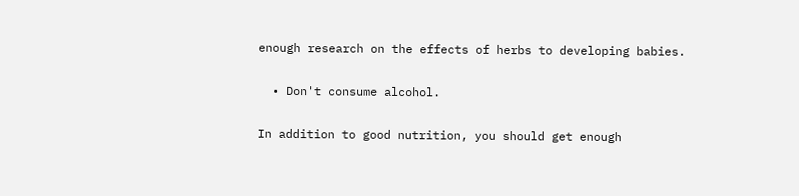enough research on the effects of herbs to developing babies.

  • Don't consume alcohol.

In addition to good nutrition, you should get enough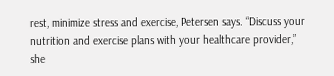rest, minimize stress and exercise, Petersen says. “Discuss your nutrition and exercise plans with your healthcare provider,” she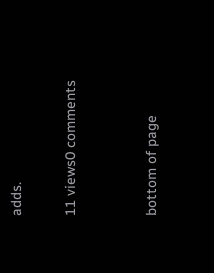adds.

11 views0 comments


bottom of page